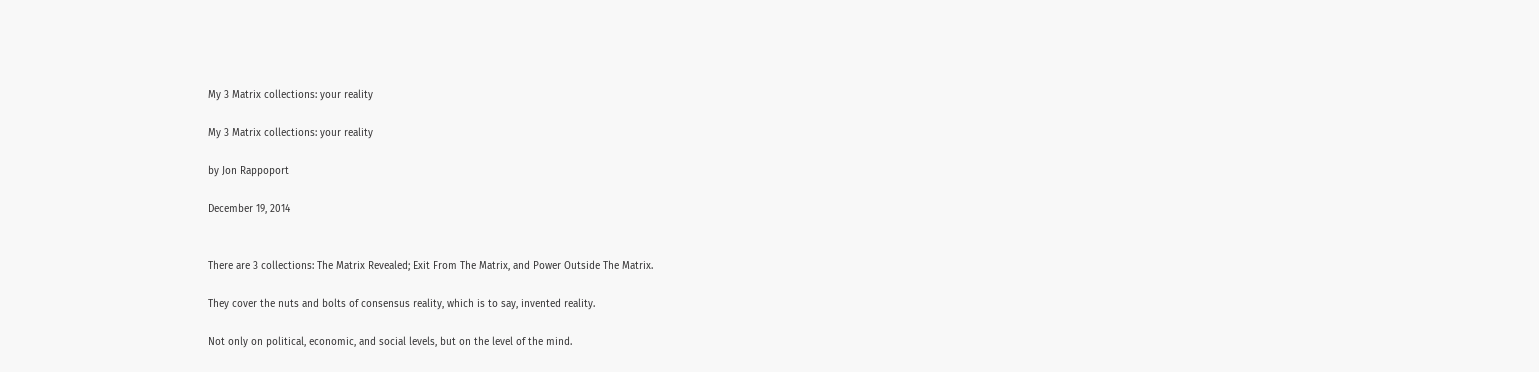My 3 Matrix collections: your reality

My 3 Matrix collections: your reality

by Jon Rappoport

December 19, 2014


There are 3 collections: The Matrix Revealed; Exit From The Matrix, and Power Outside The Matrix.

They cover the nuts and bolts of consensus reality, which is to say, invented reality.

Not only on political, economic, and social levels, but on the level of the mind.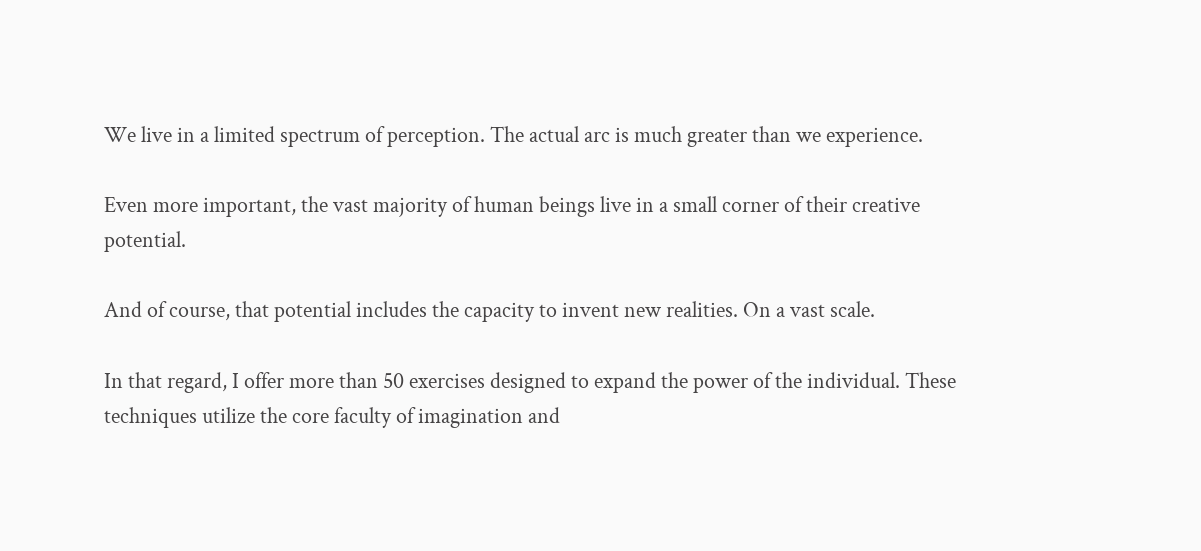We live in a limited spectrum of perception. The actual arc is much greater than we experience.

Even more important, the vast majority of human beings live in a small corner of their creative potential.

And of course, that potential includes the capacity to invent new realities. On a vast scale.

In that regard, I offer more than 50 exercises designed to expand the power of the individual. These techniques utilize the core faculty of imagination and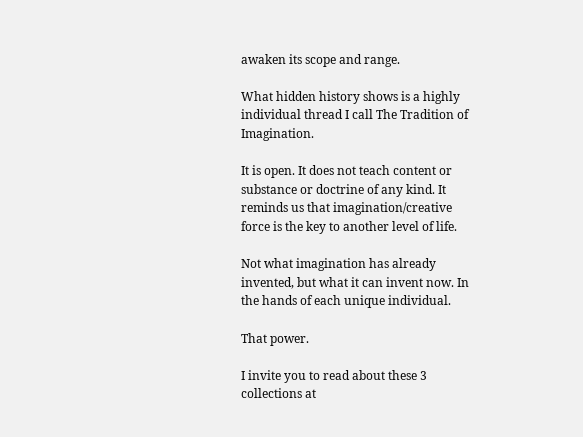awaken its scope and range.

What hidden history shows is a highly individual thread I call The Tradition of Imagination.

It is open. It does not teach content or substance or doctrine of any kind. It reminds us that imagination/creative force is the key to another level of life.

Not what imagination has already invented, but what it can invent now. In the hands of each unique individual.

That power.

I invite you to read about these 3 collections at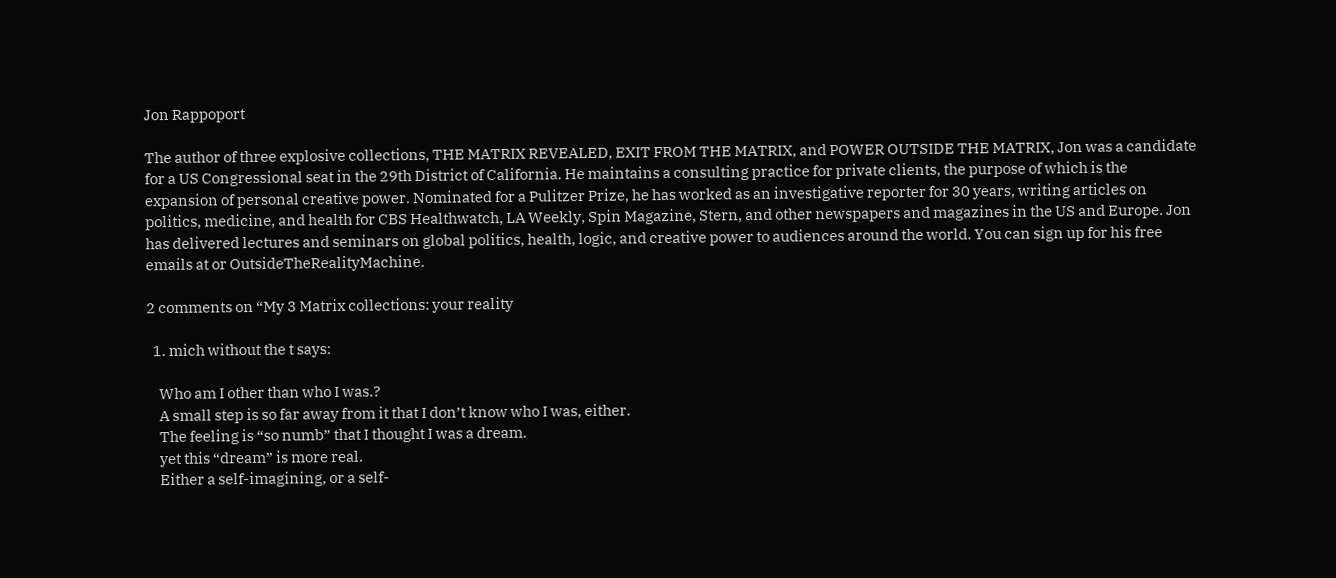Jon Rappoport

The author of three explosive collections, THE MATRIX REVEALED, EXIT FROM THE MATRIX, and POWER OUTSIDE THE MATRIX, Jon was a candidate for a US Congressional seat in the 29th District of California. He maintains a consulting practice for private clients, the purpose of which is the expansion of personal creative power. Nominated for a Pulitzer Prize, he has worked as an investigative reporter for 30 years, writing articles on politics, medicine, and health for CBS Healthwatch, LA Weekly, Spin Magazine, Stern, and other newspapers and magazines in the US and Europe. Jon has delivered lectures and seminars on global politics, health, logic, and creative power to audiences around the world. You can sign up for his free emails at or OutsideTheRealityMachine.

2 comments on “My 3 Matrix collections: your reality

  1. mich without the t says:

    Who am I other than who I was.?
    A small step is so far away from it that I don’t know who I was, either.
    The feeling is “so numb” that I thought I was a dream.
    yet this “dream” is more real.
    Either a self-imagining, or a self-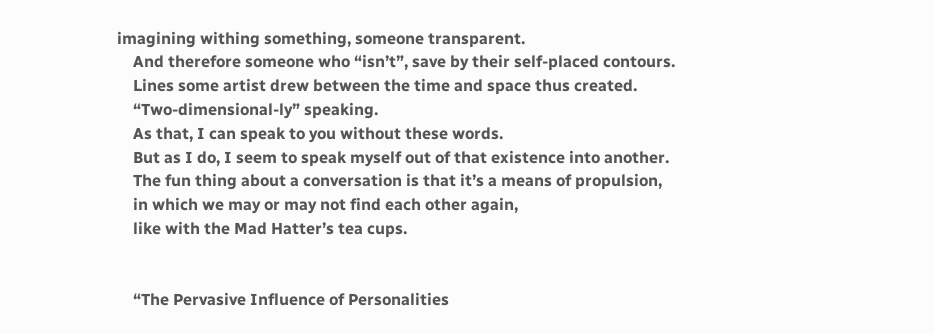imagining withing something, someone transparent.
    And therefore someone who “isn’t”, save by their self-placed contours.
    Lines some artist drew between the time and space thus created.
    “Two-dimensional-ly” speaking.
    As that, I can speak to you without these words.
    But as I do, I seem to speak myself out of that existence into another.
    The fun thing about a conversation is that it’s a means of propulsion,
    in which we may or may not find each other again,
    like with the Mad Hatter’s tea cups.


    “The Pervasive Influence of Personalities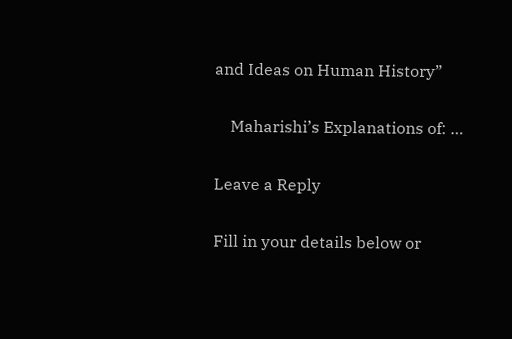and Ideas on Human History”

    Maharishi’s Explanations of: …

Leave a Reply

Fill in your details below or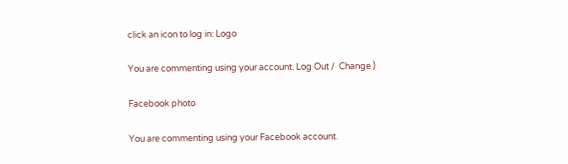click an icon to log in: Logo

You are commenting using your account. Log Out /  Change )

Facebook photo

You are commenting using your Facebook account.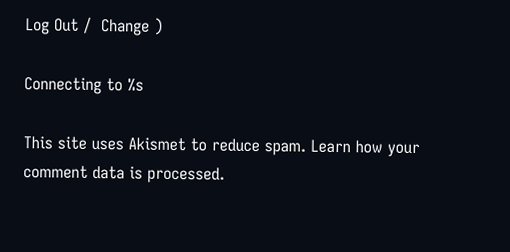Log Out /  Change )

Connecting to %s

This site uses Akismet to reduce spam. Learn how your comment data is processed.